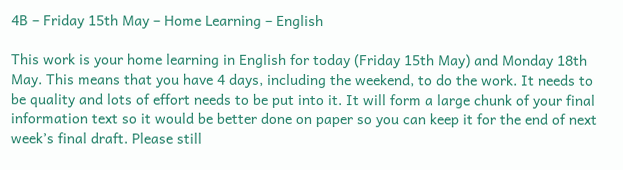4B – Friday 15th May – Home Learning – English

This work is your home learning in English for today (Friday 15th May) and Monday 18th May. This means that you have 4 days, including the weekend, to do the work. It needs to be quality and lots of effort needs to be put into it. It will form a large chunk of your final information text so it would be better done on paper so you can keep it for the end of next week’s final draft. Please still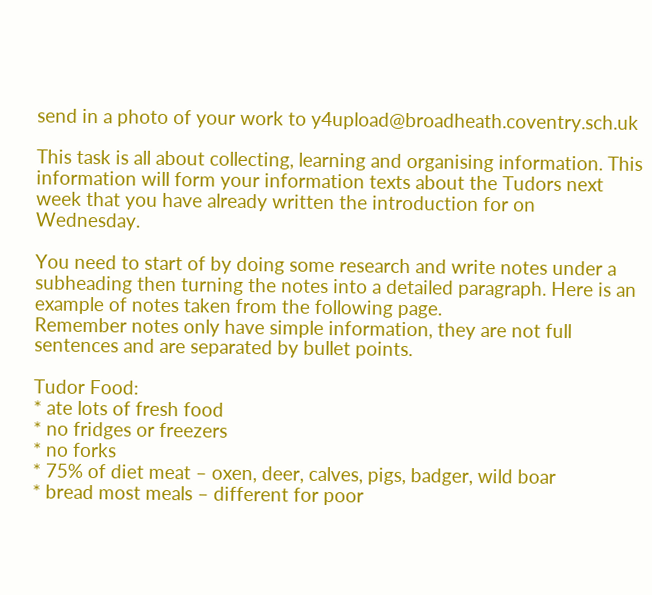send in a photo of your work to y4upload@broadheath.coventry.sch.uk

This task is all about collecting, learning and organising information. This information will form your information texts about the Tudors next week that you have already written the introduction for on Wednesday.

You need to start of by doing some research and write notes under a subheading then turning the notes into a detailed paragraph. Here is an example of notes taken from the following page.
Remember notes only have simple information, they are not full sentences and are separated by bullet points.

Tudor Food:
* ate lots of fresh food
* no fridges or freezers
* no forks
* 75% of diet meat – oxen, deer, calves, pigs, badger, wild boar
* bread most meals – different for poor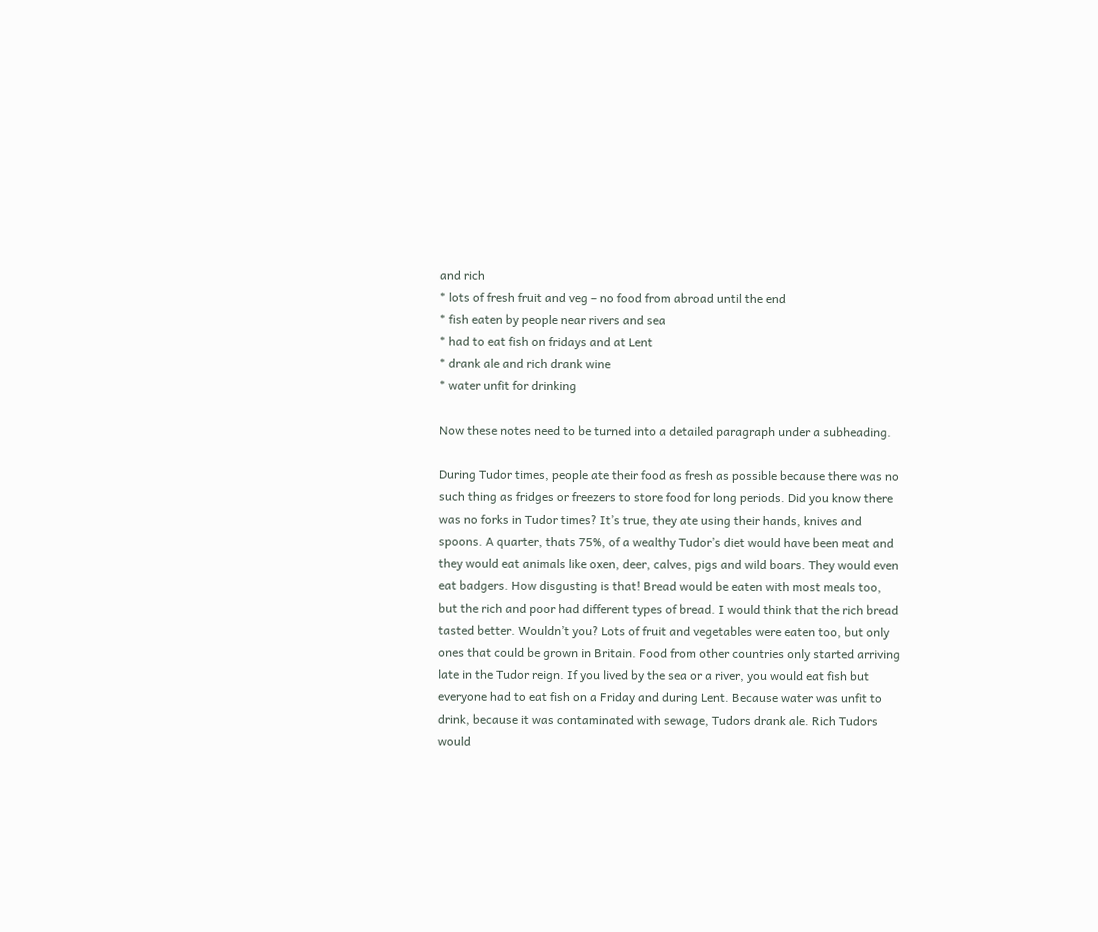and rich
* lots of fresh fruit and veg – no food from abroad until the end
* fish eaten by people near rivers and sea
* had to eat fish on fridays and at Lent
* drank ale and rich drank wine
* water unfit for drinking

Now these notes need to be turned into a detailed paragraph under a subheading.

During Tudor times, people ate their food as fresh as possible because there was no such thing as fridges or freezers to store food for long periods. Did you know there was no forks in Tudor times? It’s true, they ate using their hands, knives and spoons. A quarter, thats 75%, of a wealthy Tudor’s diet would have been meat and they would eat animals like oxen, deer, calves, pigs and wild boars. They would even eat badgers. How disgusting is that! Bread would be eaten with most meals too, but the rich and poor had different types of bread. I would think that the rich bread tasted better. Wouldn’t you? Lots of fruit and vegetables were eaten too, but only ones that could be grown in Britain. Food from other countries only started arriving late in the Tudor reign. If you lived by the sea or a river, you would eat fish but everyone had to eat fish on a Friday and during Lent. Because water was unfit to drink, because it was contaminated with sewage, Tudors drank ale. Rich Tudors would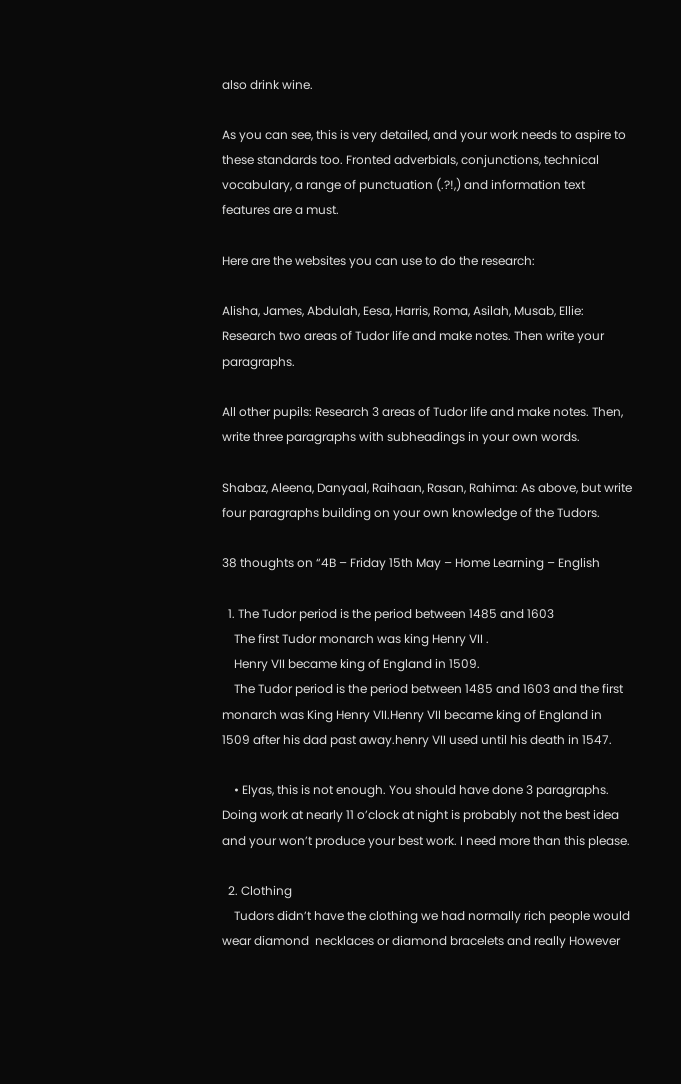also drink wine.

As you can see, this is very detailed, and your work needs to aspire to these standards too. Fronted adverbials, conjunctions, technical vocabulary, a range of punctuation (.?!,) and information text features are a must.

Here are the websites you can use to do the research:

Alisha, James, Abdulah, Eesa, Harris, Roma, Asilah, Musab, Ellie: Research two areas of Tudor life and make notes. Then write your paragraphs.

All other pupils: Research 3 areas of Tudor life and make notes. Then, write three paragraphs with subheadings in your own words.

Shabaz, Aleena, Danyaal, Raihaan, Rasan, Rahima: As above, but write four paragraphs building on your own knowledge of the Tudors.

38 thoughts on “4B – Friday 15th May – Home Learning – English

  1. The Tudor period is the period between 1485 and 1603
    The first Tudor monarch was king Henry VII .
    Henry VII became king of England in 1509.
    The Tudor period is the period between 1485 and 1603 and the first monarch was King Henry VII.Henry VII became king of England in 1509 after his dad past away.henry VII used until his death in 1547.

    • Elyas, this is not enough. You should have done 3 paragraphs. Doing work at nearly 11 o’clock at night is probably not the best idea and your won’t produce your best work. I need more than this please.

  2. Clothing
    Tudors didn’t have the clothing we had normally rich people would wear diamond  necklaces or diamond bracelets and really However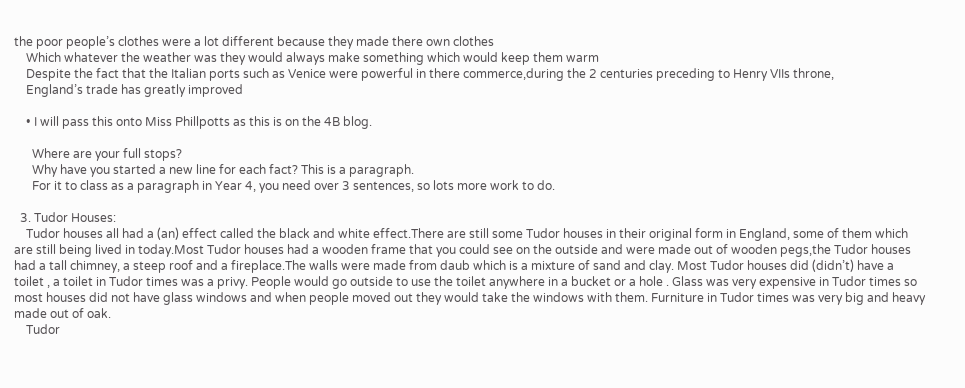the poor people’s clothes were a lot different because they made there own clothes
    Which whatever the weather was they would always make something which would keep them warm
    Despite the fact that the Italian ports such as Venice were powerful in there commerce,during the 2 centuries preceding to Henry VIIs throne,
    England’s trade has greatly improved

    • I will pass this onto Miss Phillpotts as this is on the 4B blog.

      Where are your full stops?
      Why have you started a new line for each fact? This is a paragraph.
      For it to class as a paragraph in Year 4, you need over 3 sentences, so lots more work to do.

  3. Tudor Houses:
    Tudor houses all had a (an) effect called the black and white effect.There are still some Tudor houses in their original form in England, some of them which are still being lived in today.Most Tudor houses had a wooden frame that you could see on the outside and were made out of wooden pegs,the Tudor houses had a tall chimney, a steep roof and a fireplace.The walls were made from daub which is a mixture of sand and clay. Most Tudor houses did (didn’t) have a toilet , a toilet in Tudor times was a privy. People would go outside to use the toilet anywhere in a bucket or a hole . Glass was very expensive in Tudor times so most houses did not have glass windows and when people moved out they would take the windows with them. Furniture in Tudor times was very big and heavy made out of oak.
    Tudor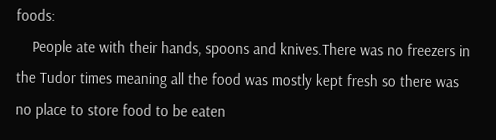foods:
    People ate with their hands, spoons and knives.There was no freezers in the Tudor times meaning all the food was mostly kept fresh so there was no place to store food to be eaten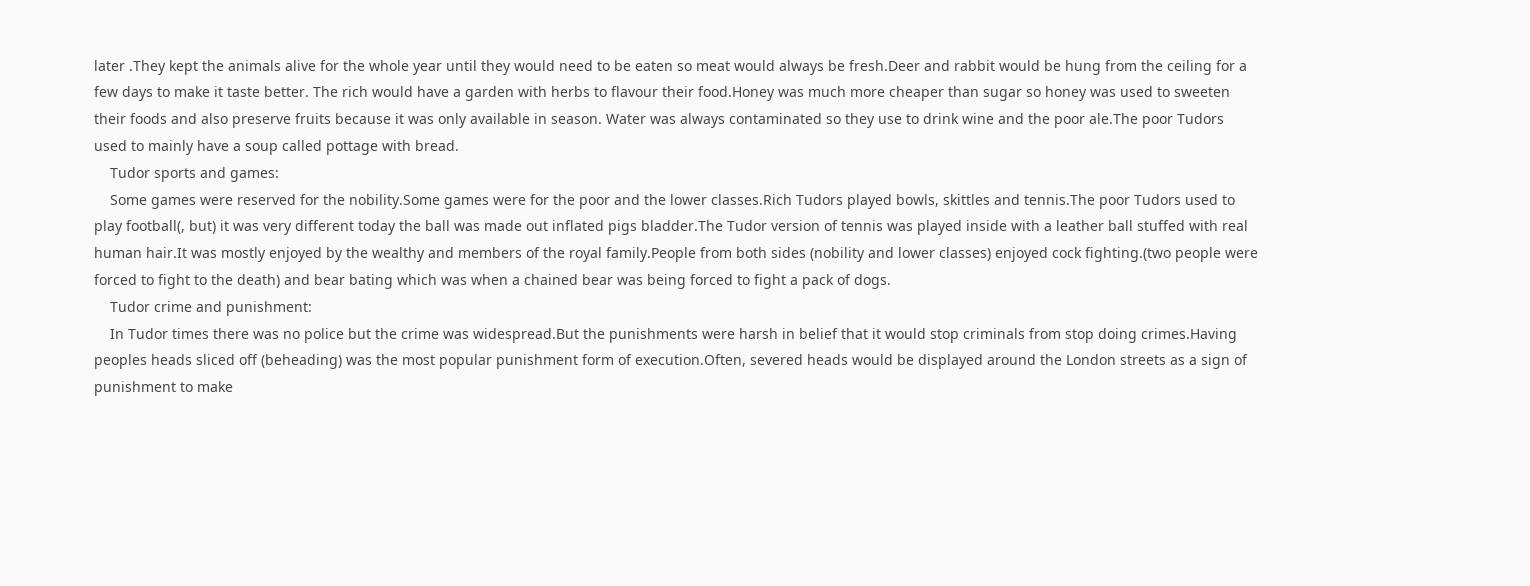later .They kept the animals alive for the whole year until they would need to be eaten so meat would always be fresh.Deer and rabbit would be hung from the ceiling for a few days to make it taste better. The rich would have a garden with herbs to flavour their food.Honey was much more cheaper than sugar so honey was used to sweeten their foods and also preserve fruits because it was only available in season. Water was always contaminated so they use to drink wine and the poor ale.The poor Tudors used to mainly have a soup called pottage with bread.
    Tudor sports and games:
    Some games were reserved for the nobility.Some games were for the poor and the lower classes.Rich Tudors played bowls, skittles and tennis.The poor Tudors used to play football(, but) it was very different today the ball was made out inflated pigs bladder.The Tudor version of tennis was played inside with a leather ball stuffed with real human hair.It was mostly enjoyed by the wealthy and members of the royal family.People from both sides (nobility and lower classes) enjoyed cock fighting.(two people were forced to fight to the death) and bear bating which was when a chained bear was being forced to fight a pack of dogs.
    Tudor crime and punishment:
    In Tudor times there was no police but the crime was widespread.But the punishments were harsh in belief that it would stop criminals from stop doing crimes.Having peoples heads sliced off (beheading) was the most popular punishment form of execution.Often, severed heads would be displayed around the London streets as a sign of punishment to make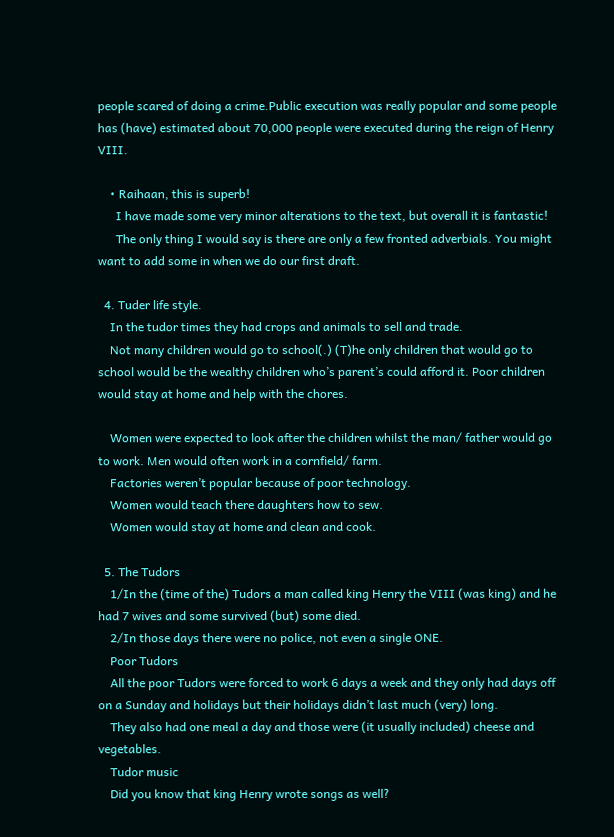people scared of doing a crime.Public execution was really popular and some people has (have) estimated about 70,000 people were executed during the reign of Henry VIII.

    • Raihaan, this is superb!
      I have made some very minor alterations to the text, but overall it is fantastic!
      The only thing I would say is there are only a few fronted adverbials. You might want to add some in when we do our first draft.

  4. Tuder life style.
    In the tudor times they had crops and animals to sell and trade.
    Not many children would go to school(.) (T)he only children that would go to school would be the wealthy children who’s parent’s could afford it. Poor children would stay at home and help with the chores.

    Women were expected to look after the children whilst the man/ father would go to work. Men would often work in a cornfield/ farm.
    Factories weren’t popular because of poor technology.
    Women would teach there daughters how to sew.
    Women would stay at home and clean and cook.

  5. The Tudors
    1/In the (time of the) Tudors a man called king Henry the VIII (was king) and he had 7 wives and some survived (but) some died.
    2/In those days there were no police, not even a single ONE.
    Poor Tudors
    All the poor Tudors were forced to work 6 days a week and they only had days off on a Sunday and holidays but their holidays didn’t last much (very) long.
    They also had one meal a day and those were (it usually included) cheese and vegetables.
    Tudor music
    Did you know that king Henry wrote songs as well?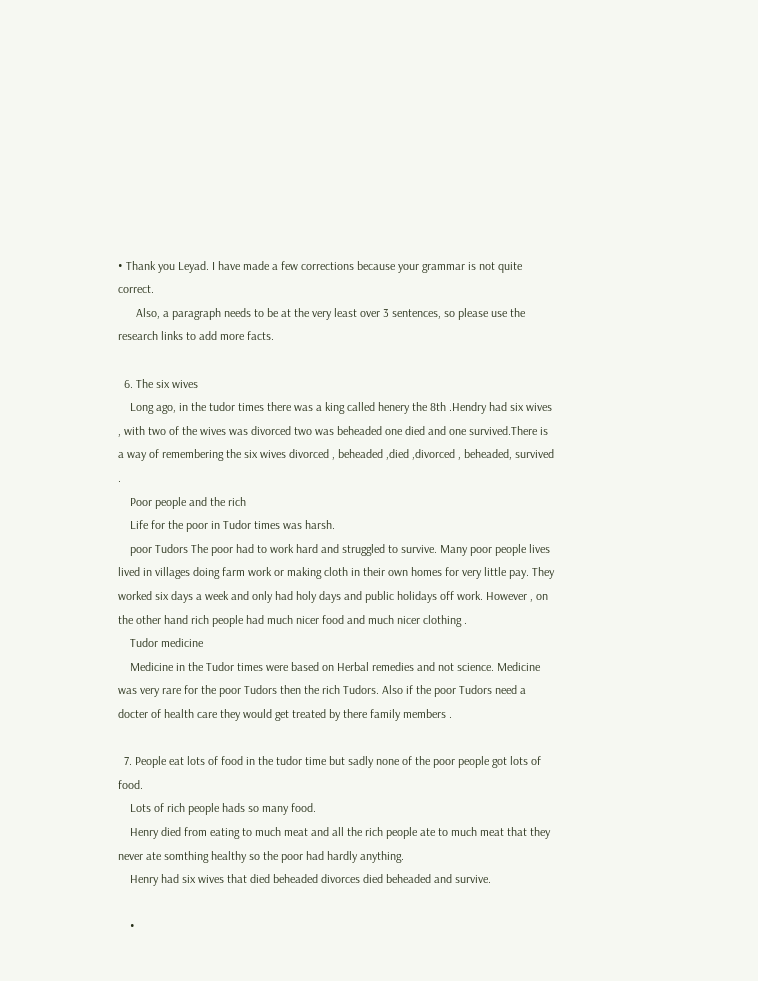• Thank you Leyad. I have made a few corrections because your grammar is not quite correct.
      Also, a paragraph needs to be at the very least over 3 sentences, so please use the research links to add more facts.

  6. The six wives
    Long ago, in the tudor times there was a king called henery the 8th .Hendry had six wives , with two of the wives was divorced two was beheaded one died and one survived.There is a way of remembering the six wives divorced , beheaded ,died ,divorced , beheaded, survived .
    Poor people and the rich
    Life for the poor in Tudor times was harsh.
    poor Tudors The poor had to work hard and struggled to survive. Many poor people lives lived in villages doing farm work or making cloth in their own homes for very little pay. They worked six days a week and only had holy days and public holidays off work. However , on the other hand rich people had much nicer food and much nicer clothing .
    Tudor medicine
    Medicine in the Tudor times were based on Herbal remedies and not science. Medicine was very rare for the poor Tudors then the rich Tudors. Also if the poor Tudors need a docter of health care they would get treated by there family members .

  7. People eat lots of food in the tudor time but sadly none of the poor people got lots of food.
    Lots of rich people hads so many food.
    Henry died from eating to much meat and all the rich people ate to much meat that they never ate somthing healthy so the poor had hardly anything.
    Henry had six wives that died beheaded divorces died beheaded and survive.

    •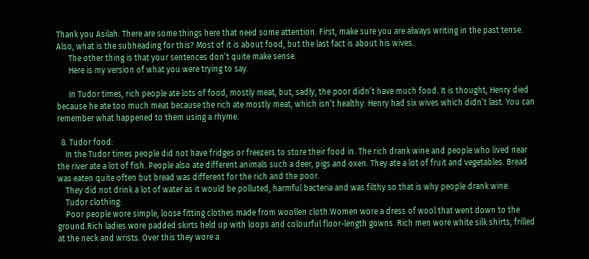Thank you Asilah. There are some things here that need some attention. First, make sure you are always writing in the past tense. Also, what is the subheading for this? Most of it is about food, but the last fact is about his wives.
      The other thing is that your sentences don’t quite make sense.
      Here is my version of what you were trying to say.

      In Tudor times, rich people ate lots of food, mostly meat, but, sadly, the poor didn’t have much food. It is thought, Henry died because he ate too much meat because the rich ate mostly meat, which isn’t healthy. Henry had six wives which didn’t last. You can remember what happened to them using a rhyme.

  8. Tudor food:
    In the Tudor times people did not have fridges or freezers to store their food in. The rich drank wine and people who lived near the river ate a lot of fish. People also ate different animals such a deer, pigs and oxen. They ate a lot of fruit and vegetables. Bread was eaten quite often but bread was different for the rich and the poor.
    They did not drink a lot of water as it would be polluted, harmful bacteria and was filthy so that is why people drank wine.
    Tudor clothing:
    Poor people wore simple, loose fitting clothes made from woollen cloth.Women wore a dress of wool that went down to the ground.Rich ladies wore padded skirts held up with loops and colourful floor-length gowns. Rich men wore white silk shirts, frilled at the neck and wrists. Over this they wore a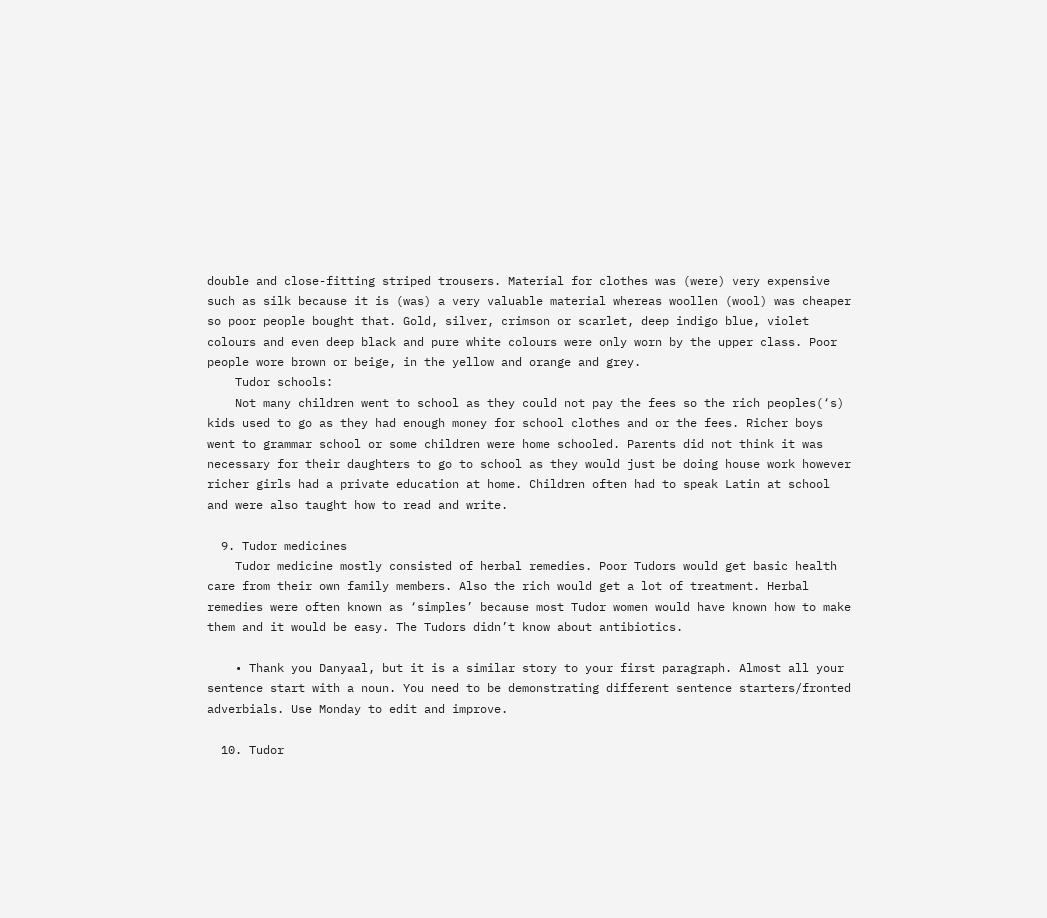double and close-fitting striped trousers. Material for clothes was (were) very expensive such as silk because it is (was) a very valuable material whereas woollen (wool) was cheaper so poor people bought that. Gold, silver, crimson or scarlet, deep indigo blue, violet colours and even deep black and pure white colours were only worn by the upper class. Poor people wore brown or beige, in the yellow and orange and grey.
    Tudor schools:
    Not many children went to school as they could not pay the fees so the rich peoples(‘s) kids used to go as they had enough money for school clothes and or the fees. Richer boys went to grammar school or some children were home schooled. Parents did not think it was necessary for their daughters to go to school as they would just be doing house work however richer girls had a private education at home. Children often had to speak Latin at school and were also taught how to read and write.

  9. Tudor medicines
    Tudor medicine mostly consisted of herbal remedies. Poor Tudors would get basic health care from their own family members. Also the rich would get a lot of treatment. Herbal remedies were often known as ‘simples’ because most Tudor women would have known how to make them and it would be easy. The Tudors didn’t know about antibiotics.

    • Thank you Danyaal, but it is a similar story to your first paragraph. Almost all your sentence start with a noun. You need to be demonstrating different sentence starters/fronted adverbials. Use Monday to edit and improve.

  10. Tudor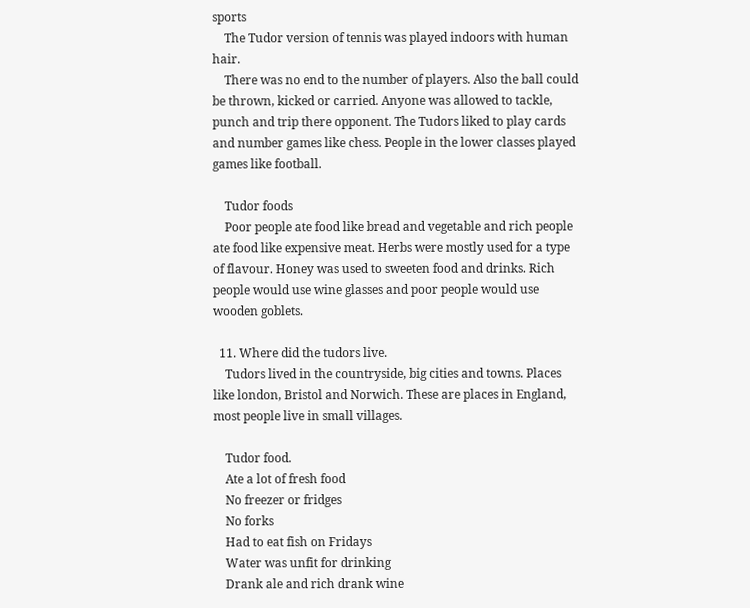sports
    The Tudor version of tennis was played indoors with human hair.
    There was no end to the number of players. Also the ball could be thrown, kicked or carried. Anyone was allowed to tackle, punch and trip there opponent. The Tudors liked to play cards and number games like chess. People in the lower classes played games like football.

    Tudor foods
    Poor people ate food like bread and vegetable and rich people ate food like expensive meat. Herbs were mostly used for a type of flavour. Honey was used to sweeten food and drinks. Rich people would use wine glasses and poor people would use wooden goblets.

  11. Where did the tudors live.
    Tudors lived in the countryside, big cities and towns. Places like london, Bristol and Norwich. These are places in England, most people live in small villages.

    Tudor food.
    Ate a lot of fresh food
    No freezer or fridges
    No forks
    Had to eat fish on Fridays
    Water was unfit for drinking
    Drank ale and rich drank wine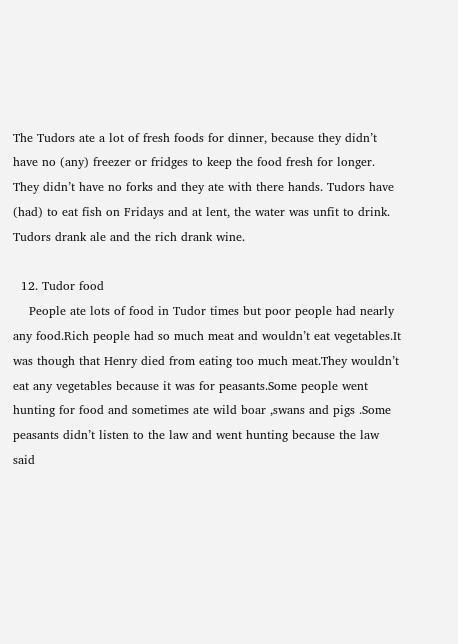The Tudors ate a lot of fresh foods for dinner, because they didn’t have no (any) freezer or fridges to keep the food fresh for longer. They didn’t have no forks and they ate with there hands. Tudors have (had) to eat fish on Fridays and at lent, the water was unfit to drink. Tudors drank ale and the rich drank wine.

  12. Tudor food
    People ate lots of food in Tudor times but poor people had nearly any food.Rich people had so much meat and wouldn’t eat vegetables.It was though that Henry died from eating too much meat.They wouldn’t eat any vegetables because it was for peasants.Some people went hunting for food and sometimes ate wild boar ,swans and pigs .Some peasants didn’t listen to the law and went hunting because the law said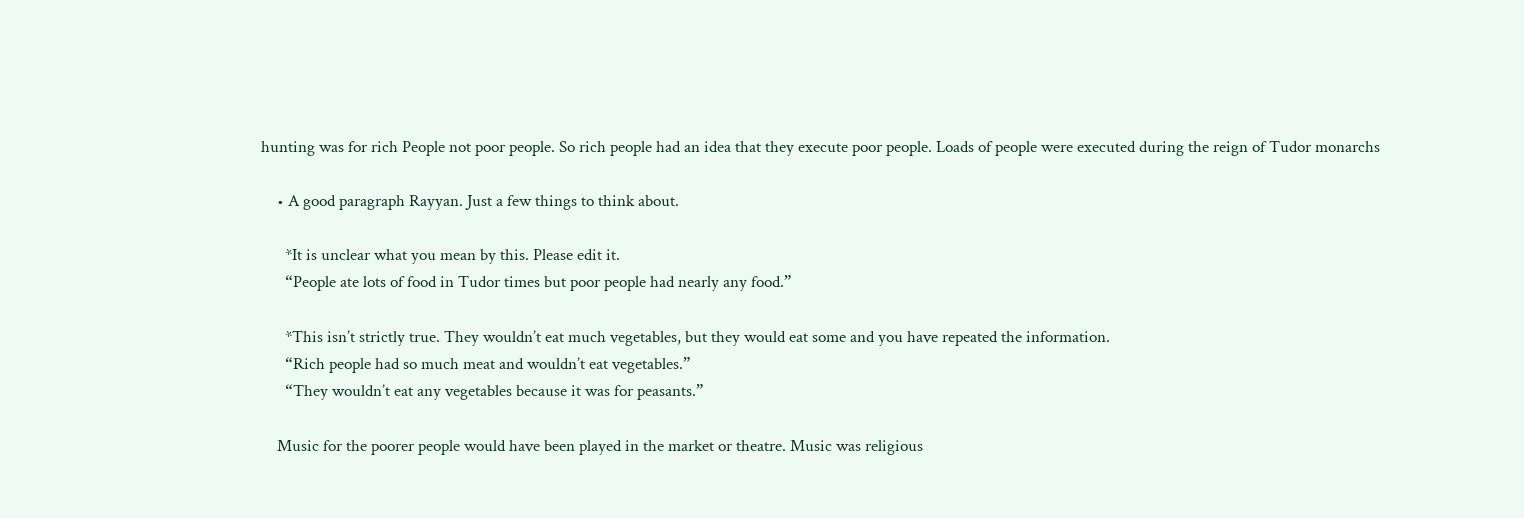hunting was for rich People not poor people. So rich people had an idea that they execute poor people. Loads of people were executed during the reign of Tudor monarchs

    • A good paragraph Rayyan. Just a few things to think about.

      *It is unclear what you mean by this. Please edit it.
      “People ate lots of food in Tudor times but poor people had nearly any food.”

      *This isn’t strictly true. They wouldn’t eat much vegetables, but they would eat some and you have repeated the information.
      “Rich people had so much meat and wouldn’t eat vegetables.”
      “They wouldn’t eat any vegetables because it was for peasants.”

    Music for the poorer people would have been played in the market or theatre. Music was religious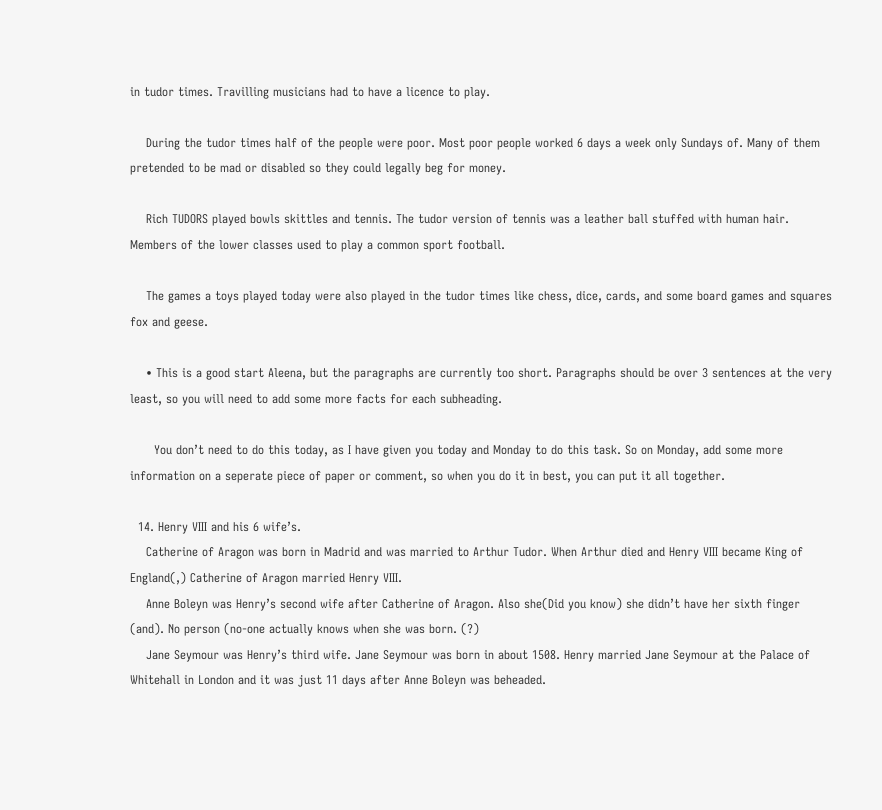in tudor times. Travilling musicians had to have a licence to play.

    During the tudor times half of the people were poor. Most poor people worked 6 days a week only Sundays of. Many of them pretended to be mad or disabled so they could legally beg for money.

    Rich TUDORS played bowls skittles and tennis. The tudor version of tennis was a leather ball stuffed with human hair. Members of the lower classes used to play a common sport football.

    The games a toys played today were also played in the tudor times like chess, dice, cards, and some board games and squares fox and geese.

    • This is a good start Aleena, but the paragraphs are currently too short. Paragraphs should be over 3 sentences at the very least, so you will need to add some more facts for each subheading.

      You don’t need to do this today, as I have given you today and Monday to do this task. So on Monday, add some more information on a seperate piece of paper or comment, so when you do it in best, you can put it all together.

  14. Henry VIII and his 6 wife’s.
    Catherine of Aragon was born in Madrid and was married to Arthur Tudor. When Arthur died and Henry VIII became King of England(,) Catherine of Aragon married Henry VIII.
    Anne Boleyn was Henry’s second wife after Catherine of Aragon. Also she(Did you know) she didn’t have her sixth finger (and). No person (no-one actually knows when she was born. (?)
    Jane Seymour was Henry’s third wife. Jane Seymour was born in about 1508. Henry married Jane Seymour at the Palace of Whitehall in London and it was just 11 days after Anne Boleyn was beheaded.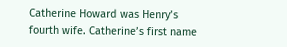Catherine Howard was Henry’s fourth wife. Catherine’s first name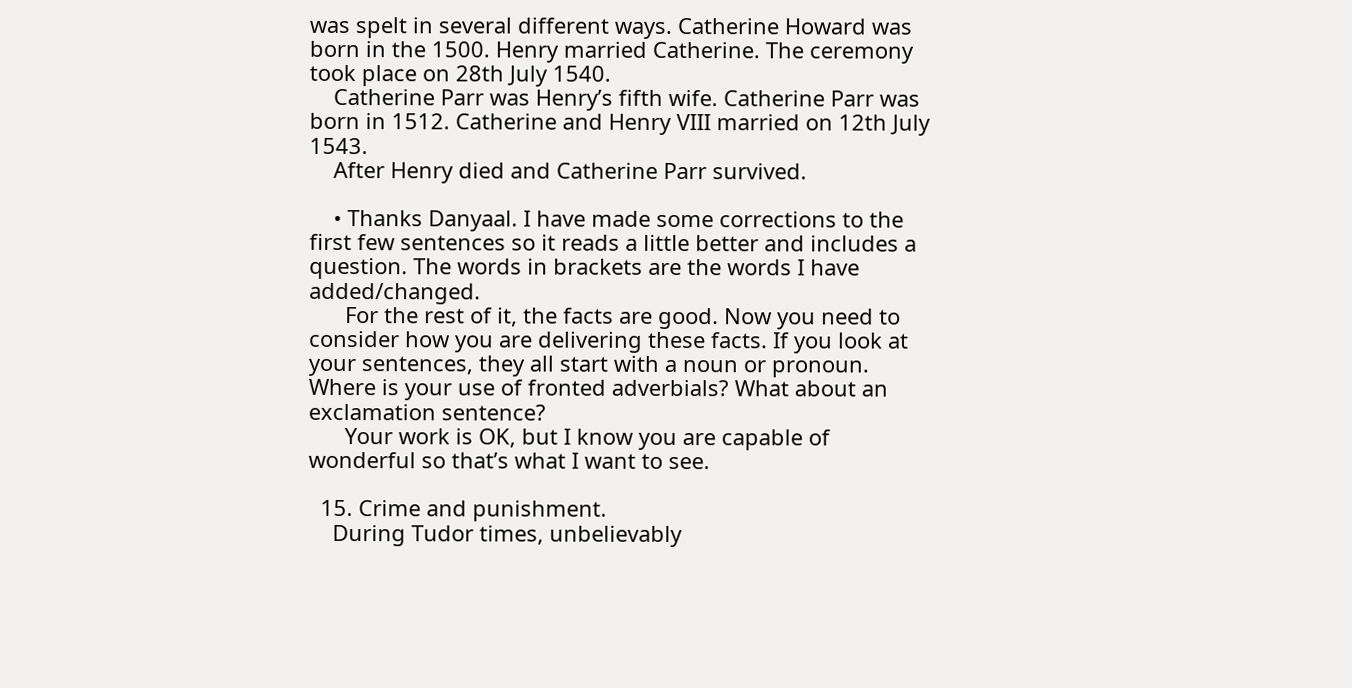was spelt in several different ways. Catherine Howard was born in the 1500. Henry married Catherine. The ceremony took place on 28th July 1540.
    Catherine Parr was Henry’s fifth wife. Catherine Parr was born in 1512. Catherine and Henry VIII married on 12th July 1543.
    After Henry died and Catherine Parr survived.

    • Thanks Danyaal. I have made some corrections to the first few sentences so it reads a little better and includes a question. The words in brackets are the words I have added/changed.
      For the rest of it, the facts are good. Now you need to consider how you are delivering these facts. If you look at your sentences, they all start with a noun or pronoun. Where is your use of fronted adverbials? What about an exclamation sentence?
      Your work is OK, but I know you are capable of wonderful so that’s what I want to see.

  15. Crime and punishment.
    During Tudor times, unbelievably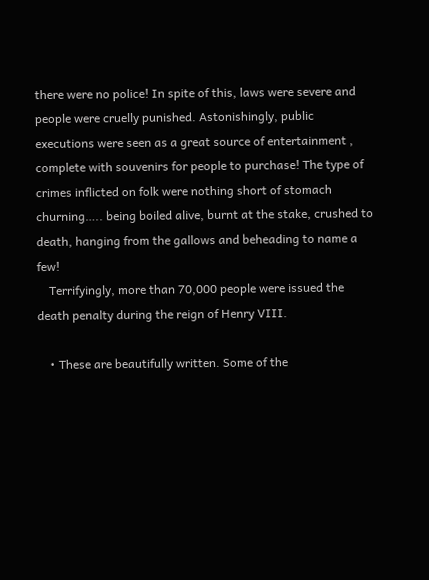there were no police! In spite of this, laws were severe and people were cruelly punished. Astonishingly, public executions were seen as a great source of entertainment , complete with souvenirs for people to purchase! The type of crimes inflicted on folk were nothing short of stomach churning….. being boiled alive, burnt at the stake, crushed to death, hanging from the gallows and beheading to name a few!
    Terrifyingly, more than 70,000 people were issued the death penalty during the reign of Henry VIII.

    • These are beautifully written. Some of the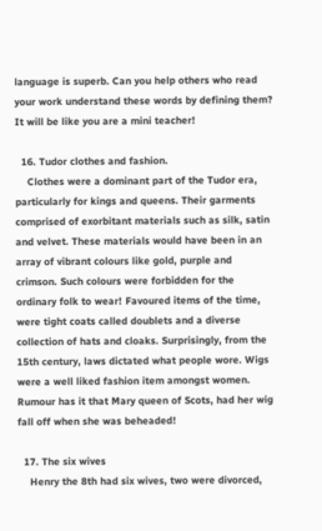language is superb. Can you help others who read your work understand these words by defining them? It will be like you are a mini teacher!

  16. Tudor clothes and fashion.
    Clothes were a dominant part of the Tudor era, particularly for kings and queens. Their garments comprised of exorbitant materials such as silk, satin and velvet. These materials would have been in an array of vibrant colours like gold, purple and crimson. Such colours were forbidden for the ordinary folk to wear! Favoured items of the time, were tight coats called doublets and a diverse collection of hats and cloaks. Surprisingly, from the 15th century, laws dictated what people wore. Wigs were a well liked fashion item amongst women. Rumour has it that Mary queen of Scots, had her wig fall off when she was beheaded!

  17. The six wives
    Henry the 8th had six wives, two were divorced,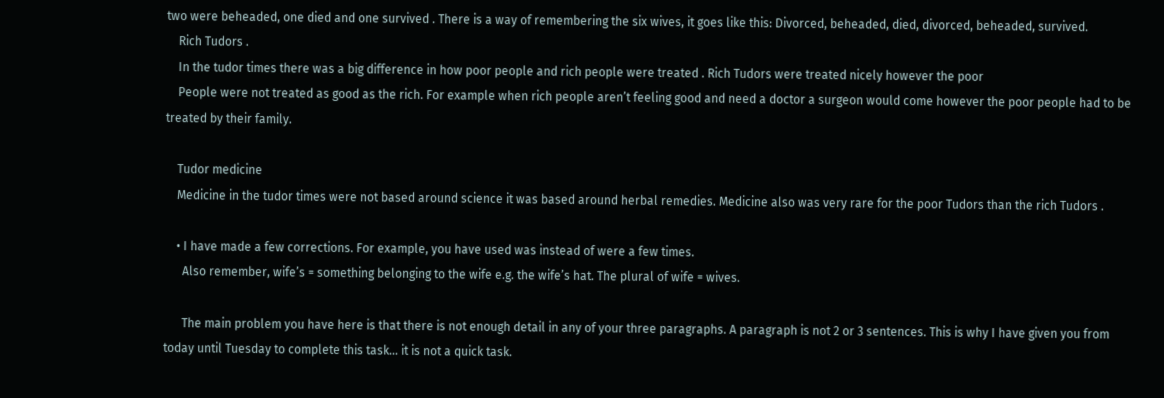two were beheaded, one died and one survived . There is a way of remembering the six wives, it goes like this: Divorced, beheaded, died, divorced, beheaded, survived.
    Rich Tudors .
    In the tudor times there was a big difference in how poor people and rich people were treated . Rich Tudors were treated nicely however the poor
    People were not treated as good as the rich. For example when rich people aren’t feeling good and need a doctor a surgeon would come however the poor people had to be treated by their family.

    Tudor medicine
    Medicine in the tudor times were not based around science it was based around herbal remedies. Medicine also was very rare for the poor Tudors than the rich Tudors .

    • I have made a few corrections. For example, you have used was instead of were a few times.
      Also remember, wife’s = something belonging to the wife e.g. the wife’s hat. The plural of wife = wives.

      The main problem you have here is that there is not enough detail in any of your three paragraphs. A paragraph is not 2 or 3 sentences. This is why I have given you from today until Tuesday to complete this task… it is not a quick task.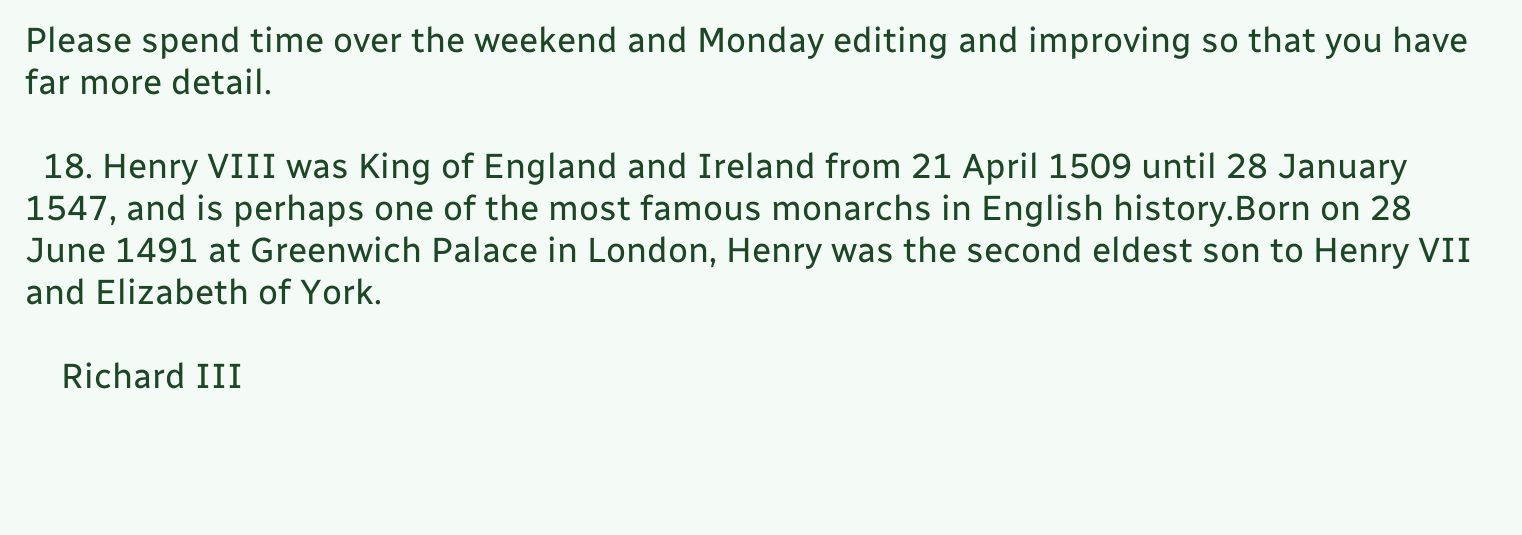Please spend time over the weekend and Monday editing and improving so that you have far more detail.

  18. Henry VIII was King of England and Ireland from 21 April 1509 until 28 January 1547, and is perhaps one of the most famous monarchs in English history.Born on 28 June 1491 at Greenwich Palace in London, Henry was the second eldest son to Henry VII and Elizabeth of York.

    Richard III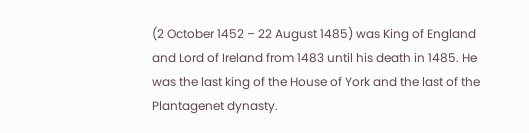(2 October 1452 – 22 August 1485) was King of England and Lord of Ireland from 1483 until his death in 1485. He was the last king of the House of York and the last of the Plantagenet dynasty.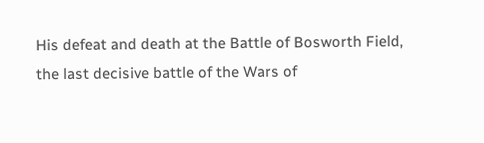His defeat and death at the Battle of Bosworth Field, the last decisive battle of the Wars of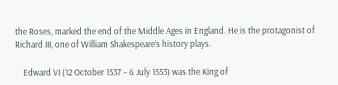the Roses, marked the end of the Middle Ages in England. He is the protagonist of Richard III, one of William Shakespeare’s history plays.

    Edward VI (12 October 1537 – 6 July 1553) was the King of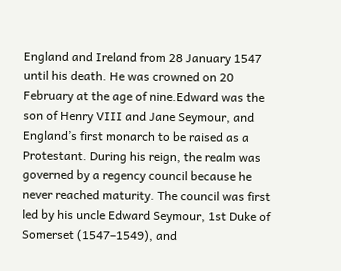England and Ireland from 28 January 1547 until his death. He was crowned on 20 February at the age of nine.Edward was the son of Henry VIII and Jane Seymour, and England’s first monarch to be raised as a Protestant. During his reign, the realm was governed by a regency council because he never reached maturity. The council was first led by his uncle Edward Seymour, 1st Duke of Somerset (1547–1549), and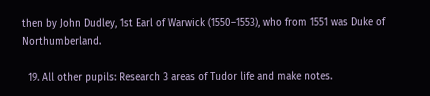then by John Dudley, 1st Earl of Warwick (1550–1553), who from 1551 was Duke of Northumberland.

  19. All other pupils: Research 3 areas of Tudor life and make notes.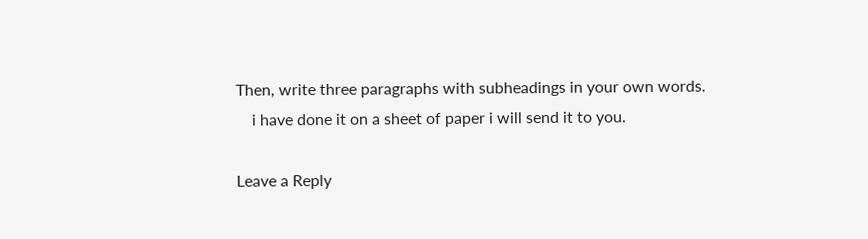Then, write three paragraphs with subheadings in your own words.
    i have done it on a sheet of paper i will send it to you.

Leave a Reply